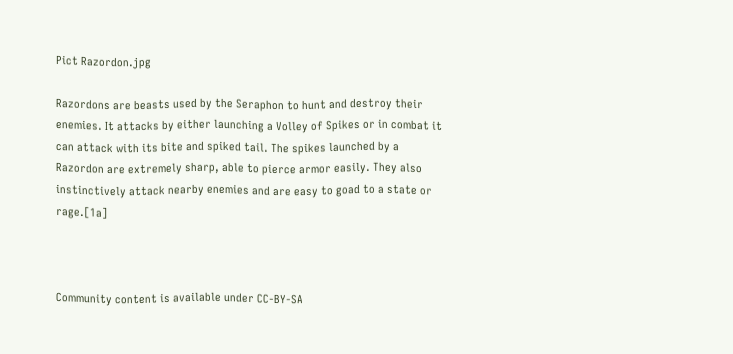Pict Razordon.jpg

Razordons are beasts used by the Seraphon to hunt and destroy their enemies. It attacks by either launching a Volley of Spikes or in combat it can attack with its bite and spiked tail. The spikes launched by a Razordon are extremely sharp, able to pierce armor easily. They also instinctively attack nearby enemies and are easy to goad to a state or rage.[1a]



Community content is available under CC-BY-SA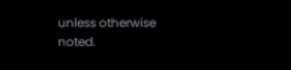unless otherwise noted.